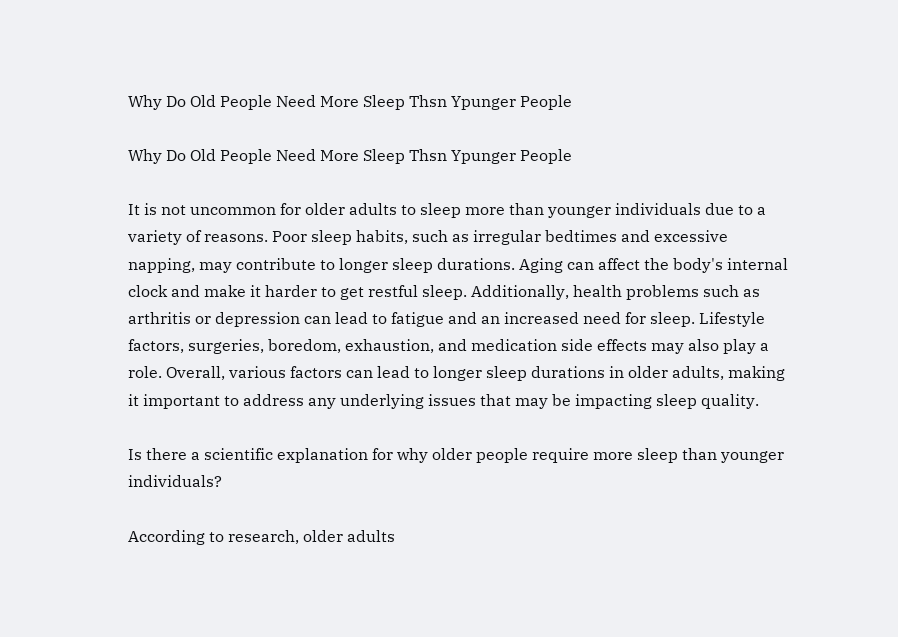Why Do Old People Need More Sleep Thsn Ypunger People

Why Do Old People Need More Sleep Thsn Ypunger People

It is not uncommon for older adults to sleep more than younger individuals due to a variety of reasons. Poor sleep habits, such as irregular bedtimes and excessive napping, may contribute to longer sleep durations. Aging can affect the body's internal clock and make it harder to get restful sleep. Additionally, health problems such as arthritis or depression can lead to fatigue and an increased need for sleep. Lifestyle factors, surgeries, boredom, exhaustion, and medication side effects may also play a role. Overall, various factors can lead to longer sleep durations in older adults, making it important to address any underlying issues that may be impacting sleep quality.

Is there a scientific explanation for why older people require more sleep than younger individuals?

According to research, older adults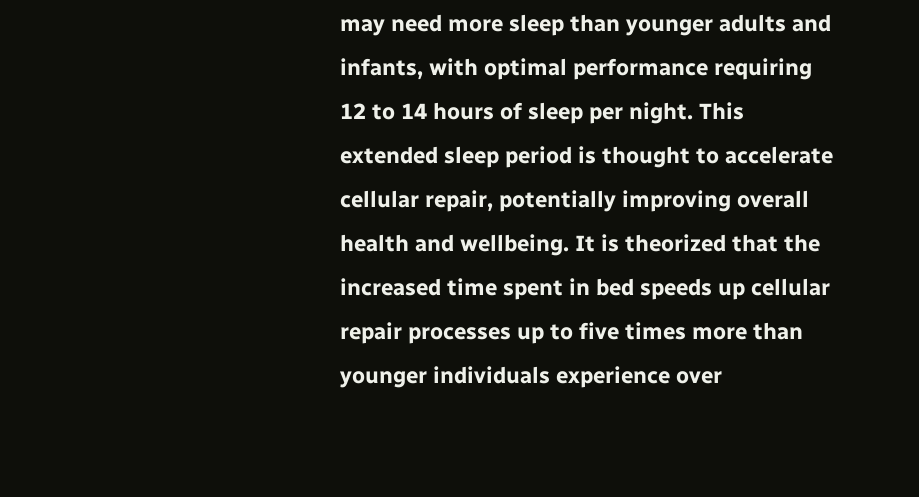may need more sleep than younger adults and infants, with optimal performance requiring 12 to 14 hours of sleep per night. This extended sleep period is thought to accelerate cellular repair, potentially improving overall health and wellbeing. It is theorized that the increased time spent in bed speeds up cellular repair processes up to five times more than younger individuals experience over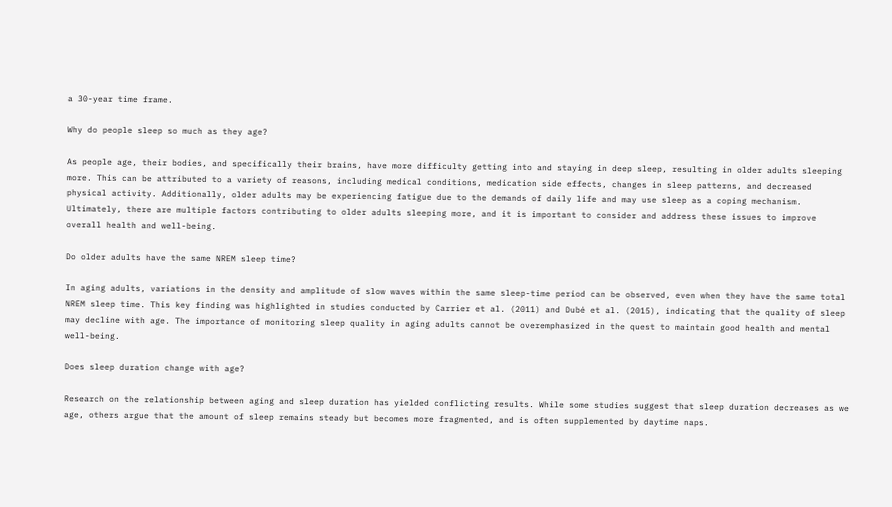a 30-year time frame.

Why do people sleep so much as they age?

As people age, their bodies, and specifically their brains, have more difficulty getting into and staying in deep sleep, resulting in older adults sleeping more. This can be attributed to a variety of reasons, including medical conditions, medication side effects, changes in sleep patterns, and decreased physical activity. Additionally, older adults may be experiencing fatigue due to the demands of daily life and may use sleep as a coping mechanism. Ultimately, there are multiple factors contributing to older adults sleeping more, and it is important to consider and address these issues to improve overall health and well-being.

Do older adults have the same NREM sleep time?

In aging adults, variations in the density and amplitude of slow waves within the same sleep-time period can be observed, even when they have the same total NREM sleep time. This key finding was highlighted in studies conducted by Carrier et al. (2011) and Dubé et al. (2015), indicating that the quality of sleep may decline with age. The importance of monitoring sleep quality in aging adults cannot be overemphasized in the quest to maintain good health and mental well-being.

Does sleep duration change with age?

Research on the relationship between aging and sleep duration has yielded conflicting results. While some studies suggest that sleep duration decreases as we age, others argue that the amount of sleep remains steady but becomes more fragmented, and is often supplemented by daytime naps.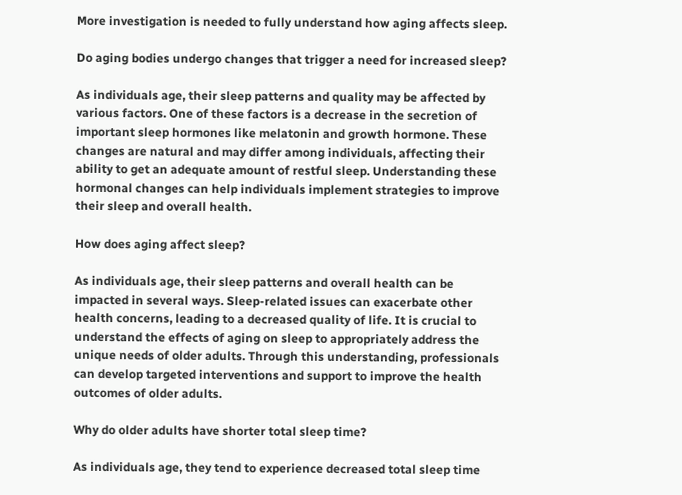More investigation is needed to fully understand how aging affects sleep.

Do aging bodies undergo changes that trigger a need for increased sleep?

As individuals age, their sleep patterns and quality may be affected by various factors. One of these factors is a decrease in the secretion of important sleep hormones like melatonin and growth hormone. These changes are natural and may differ among individuals, affecting their ability to get an adequate amount of restful sleep. Understanding these hormonal changes can help individuals implement strategies to improve their sleep and overall health.

How does aging affect sleep?

As individuals age, their sleep patterns and overall health can be impacted in several ways. Sleep-related issues can exacerbate other health concerns, leading to a decreased quality of life. It is crucial to understand the effects of aging on sleep to appropriately address the unique needs of older adults. Through this understanding, professionals can develop targeted interventions and support to improve the health outcomes of older adults.

Why do older adults have shorter total sleep time?

As individuals age, they tend to experience decreased total sleep time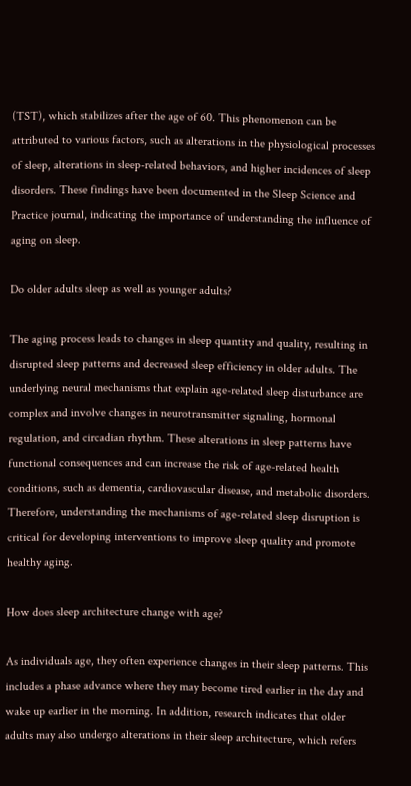(TST), which stabilizes after the age of 60. This phenomenon can be attributed to various factors, such as alterations in the physiological processes of sleep, alterations in sleep-related behaviors, and higher incidences of sleep disorders. These findings have been documented in the Sleep Science and Practice journal, indicating the importance of understanding the influence of aging on sleep.

Do older adults sleep as well as younger adults?

The aging process leads to changes in sleep quantity and quality, resulting in disrupted sleep patterns and decreased sleep efficiency in older adults. The underlying neural mechanisms that explain age-related sleep disturbance are complex and involve changes in neurotransmitter signaling, hormonal regulation, and circadian rhythm. These alterations in sleep patterns have functional consequences and can increase the risk of age-related health conditions, such as dementia, cardiovascular disease, and metabolic disorders. Therefore, understanding the mechanisms of age-related sleep disruption is critical for developing interventions to improve sleep quality and promote healthy aging.

How does sleep architecture change with age?

As individuals age, they often experience changes in their sleep patterns. This includes a phase advance where they may become tired earlier in the day and wake up earlier in the morning. In addition, research indicates that older adults may also undergo alterations in their sleep architecture, which refers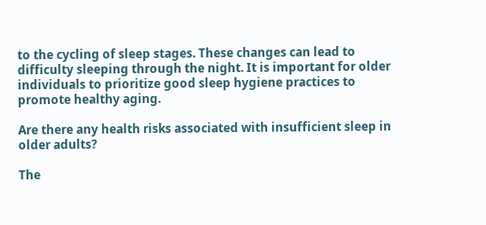to the cycling of sleep stages. These changes can lead to difficulty sleeping through the night. It is important for older individuals to prioritize good sleep hygiene practices to promote healthy aging.

Are there any health risks associated with insufficient sleep in older adults?

The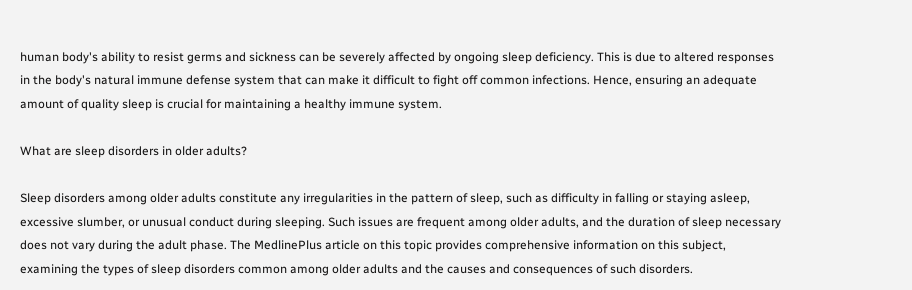human body's ability to resist germs and sickness can be severely affected by ongoing sleep deficiency. This is due to altered responses in the body's natural immune defense system that can make it difficult to fight off common infections. Hence, ensuring an adequate amount of quality sleep is crucial for maintaining a healthy immune system.

What are sleep disorders in older adults?

Sleep disorders among older adults constitute any irregularities in the pattern of sleep, such as difficulty in falling or staying asleep, excessive slumber, or unusual conduct during sleeping. Such issues are frequent among older adults, and the duration of sleep necessary does not vary during the adult phase. The MedlinePlus article on this topic provides comprehensive information on this subject, examining the types of sleep disorders common among older adults and the causes and consequences of such disorders.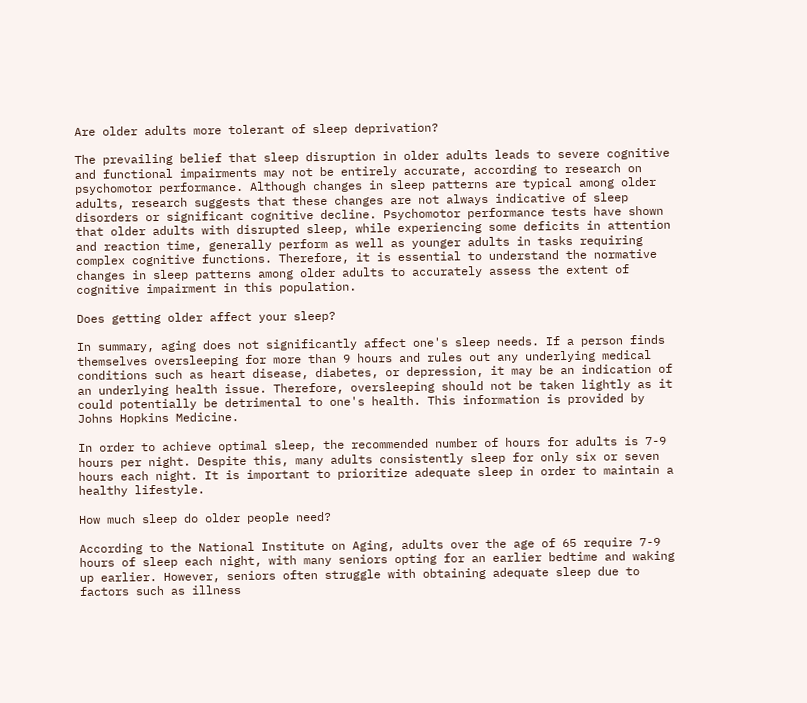Are older adults more tolerant of sleep deprivation?

The prevailing belief that sleep disruption in older adults leads to severe cognitive and functional impairments may not be entirely accurate, according to research on psychomotor performance. Although changes in sleep patterns are typical among older adults, research suggests that these changes are not always indicative of sleep disorders or significant cognitive decline. Psychomotor performance tests have shown that older adults with disrupted sleep, while experiencing some deficits in attention and reaction time, generally perform as well as younger adults in tasks requiring complex cognitive functions. Therefore, it is essential to understand the normative changes in sleep patterns among older adults to accurately assess the extent of cognitive impairment in this population.

Does getting older affect your sleep?

In summary, aging does not significantly affect one's sleep needs. If a person finds themselves oversleeping for more than 9 hours and rules out any underlying medical conditions such as heart disease, diabetes, or depression, it may be an indication of an underlying health issue. Therefore, oversleeping should not be taken lightly as it could potentially be detrimental to one's health. This information is provided by Johns Hopkins Medicine.

In order to achieve optimal sleep, the recommended number of hours for adults is 7-9 hours per night. Despite this, many adults consistently sleep for only six or seven hours each night. It is important to prioritize adequate sleep in order to maintain a healthy lifestyle.

How much sleep do older people need?

According to the National Institute on Aging, adults over the age of 65 require 7-9 hours of sleep each night, with many seniors opting for an earlier bedtime and waking up earlier. However, seniors often struggle with obtaining adequate sleep due to factors such as illness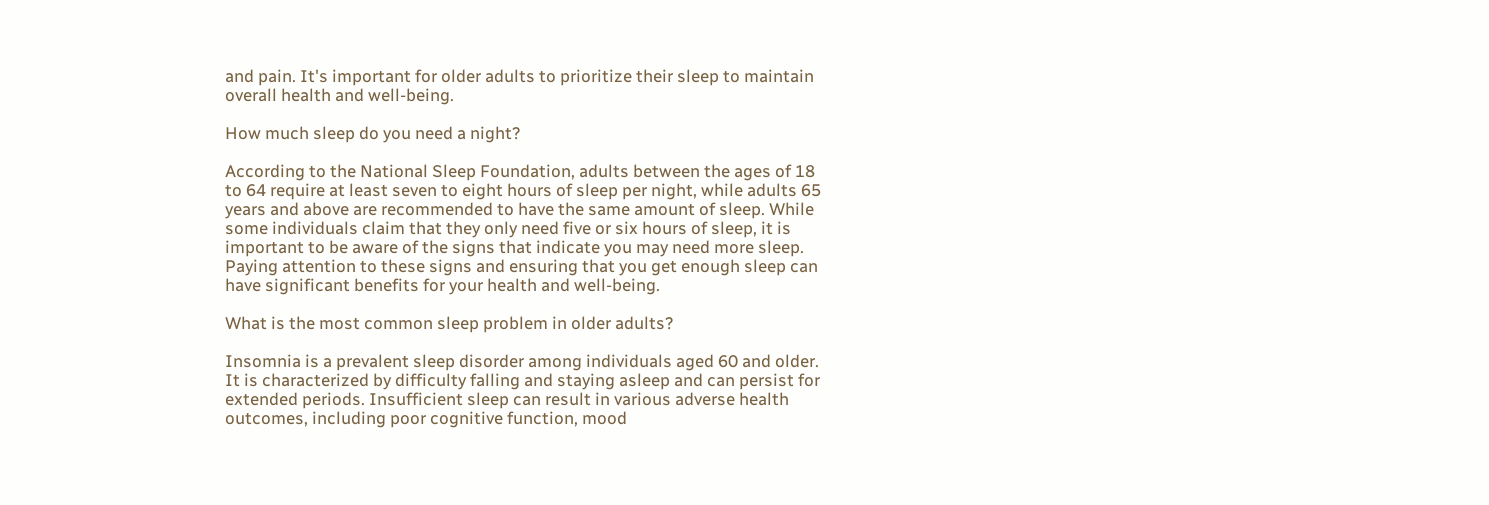and pain. It's important for older adults to prioritize their sleep to maintain overall health and well-being.

How much sleep do you need a night?

According to the National Sleep Foundation, adults between the ages of 18 to 64 require at least seven to eight hours of sleep per night, while adults 65 years and above are recommended to have the same amount of sleep. While some individuals claim that they only need five or six hours of sleep, it is important to be aware of the signs that indicate you may need more sleep. Paying attention to these signs and ensuring that you get enough sleep can have significant benefits for your health and well-being.

What is the most common sleep problem in older adults?

Insomnia is a prevalent sleep disorder among individuals aged 60 and older. It is characterized by difficulty falling and staying asleep and can persist for extended periods. Insufficient sleep can result in various adverse health outcomes, including poor cognitive function, mood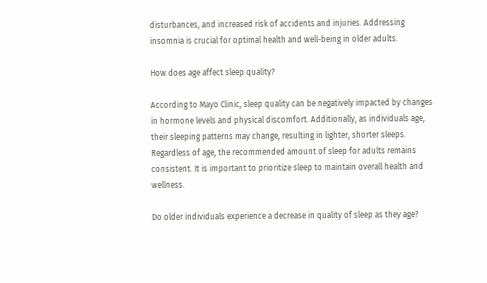disturbances, and increased risk of accidents and injuries. Addressing insomnia is crucial for optimal health and well-being in older adults.

How does age affect sleep quality?

According to Mayo Clinic, sleep quality can be negatively impacted by changes in hormone levels and physical discomfort. Additionally, as individuals age, their sleeping patterns may change, resulting in lighter, shorter sleeps. Regardless of age, the recommended amount of sleep for adults remains consistent. It is important to prioritize sleep to maintain overall health and wellness.

Do older individuals experience a decrease in quality of sleep as they age?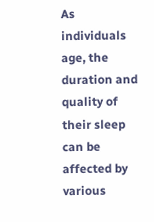As individuals age, the duration and quality of their sleep can be affected by various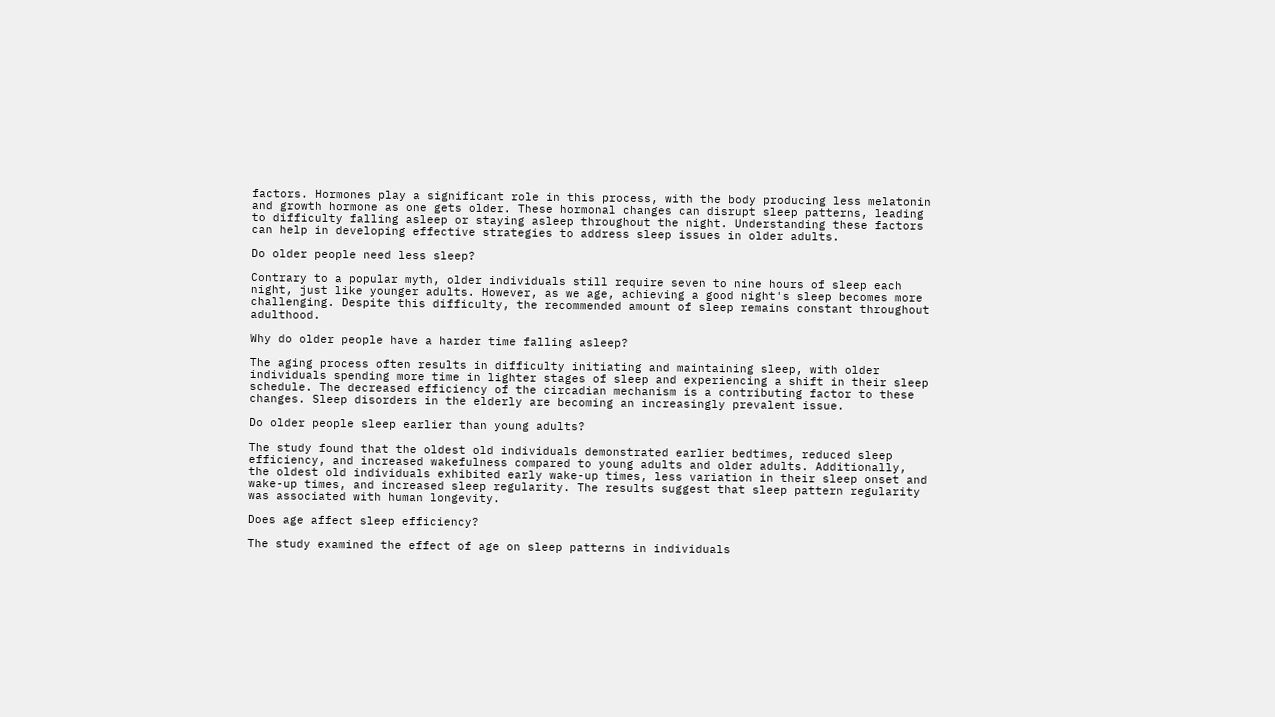factors. Hormones play a significant role in this process, with the body producing less melatonin and growth hormone as one gets older. These hormonal changes can disrupt sleep patterns, leading to difficulty falling asleep or staying asleep throughout the night. Understanding these factors can help in developing effective strategies to address sleep issues in older adults.

Do older people need less sleep?

Contrary to a popular myth, older individuals still require seven to nine hours of sleep each night, just like younger adults. However, as we age, achieving a good night's sleep becomes more challenging. Despite this difficulty, the recommended amount of sleep remains constant throughout adulthood.

Why do older people have a harder time falling asleep?

The aging process often results in difficulty initiating and maintaining sleep, with older individuals spending more time in lighter stages of sleep and experiencing a shift in their sleep schedule. The decreased efficiency of the circadian mechanism is a contributing factor to these changes. Sleep disorders in the elderly are becoming an increasingly prevalent issue.

Do older people sleep earlier than young adults?

The study found that the oldest old individuals demonstrated earlier bedtimes, reduced sleep efficiency, and increased wakefulness compared to young adults and older adults. Additionally, the oldest old individuals exhibited early wake-up times, less variation in their sleep onset and wake-up times, and increased sleep regularity. The results suggest that sleep pattern regularity was associated with human longevity.

Does age affect sleep efficiency?

The study examined the effect of age on sleep patterns in individuals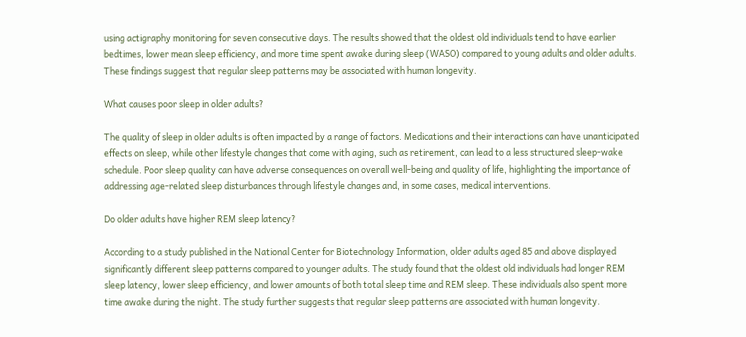using actigraphy monitoring for seven consecutive days. The results showed that the oldest old individuals tend to have earlier bedtimes, lower mean sleep efficiency, and more time spent awake during sleep (WASO) compared to young adults and older adults. These findings suggest that regular sleep patterns may be associated with human longevity.

What causes poor sleep in older adults?

The quality of sleep in older adults is often impacted by a range of factors. Medications and their interactions can have unanticipated effects on sleep, while other lifestyle changes that come with aging, such as retirement, can lead to a less structured sleep-wake schedule. Poor sleep quality can have adverse consequences on overall well-being and quality of life, highlighting the importance of addressing age-related sleep disturbances through lifestyle changes and, in some cases, medical interventions.

Do older adults have higher REM sleep latency?

According to a study published in the National Center for Biotechnology Information, older adults aged 85 and above displayed significantly different sleep patterns compared to younger adults. The study found that the oldest old individuals had longer REM sleep latency, lower sleep efficiency, and lower amounts of both total sleep time and REM sleep. These individuals also spent more time awake during the night. The study further suggests that regular sleep patterns are associated with human longevity.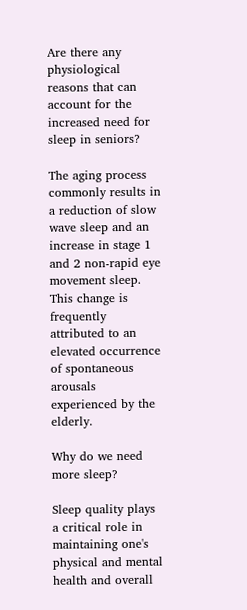Are there any physiological reasons that can account for the increased need for sleep in seniors?

The aging process commonly results in a reduction of slow wave sleep and an increase in stage 1 and 2 non-rapid eye movement sleep. This change is frequently attributed to an elevated occurrence of spontaneous arousals experienced by the elderly.

Why do we need more sleep?

Sleep quality plays a critical role in maintaining one's physical and mental health and overall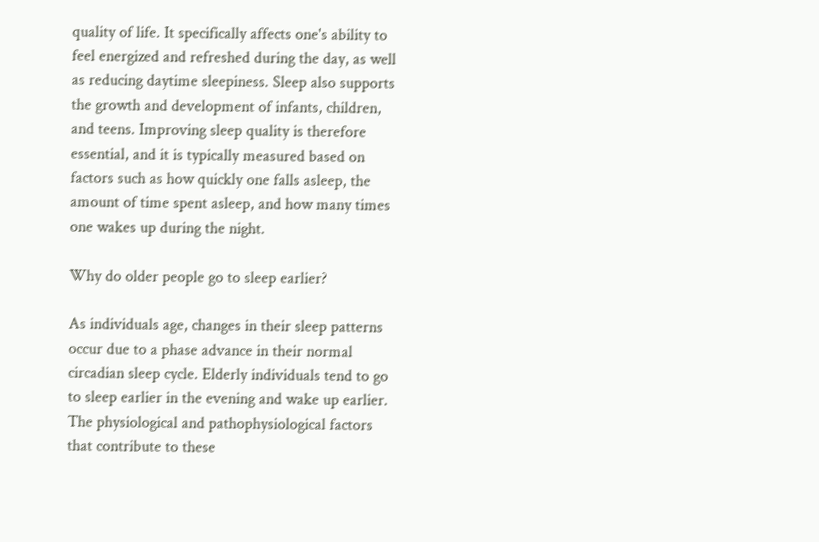quality of life. It specifically affects one's ability to feel energized and refreshed during the day, as well as reducing daytime sleepiness. Sleep also supports the growth and development of infants, children, and teens. Improving sleep quality is therefore essential, and it is typically measured based on factors such as how quickly one falls asleep, the amount of time spent asleep, and how many times one wakes up during the night.

Why do older people go to sleep earlier?

As individuals age, changes in their sleep patterns occur due to a phase advance in their normal circadian sleep cycle. Elderly individuals tend to go to sleep earlier in the evening and wake up earlier. The physiological and pathophysiological factors that contribute to these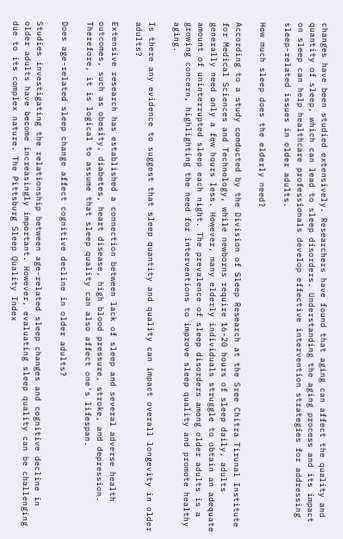changes have been studied extensively. Researchers have found that aging can affect the quality and quantity of sleep, which can lead to sleep disorders. Understanding the aging process and its impact on sleep can help healthcare professionals develop effective intervention strategies for addressing sleep-related issues in older adults.

How much sleep does the elderly need?

According to a study conducted by the Division of Sleep Research at the Sree Chitra Tirunal Institute for Medical Sciences and Technology, while newborns require 16-20 hours of sleep daily, adults generally need only a few hours less. However, many elderly individuals struggle to obtain an adequate amount of uninterrupted sleep each night. The prevalence of sleep disorders among older adults is a growing concern, highlighting the need for interventions to improve sleep quality and promote healthy aging.

Is there any evidence to suggest that sleep quantity and quality can impact overall longevity in older adults?

Extensive research has established a connection between lack of sleep and several adverse health outcomes, such as obesity, diabetes, heart disease, high blood pressure, stroke, and depression. Therefore, it is logical to assume that sleep quality can also affect one's lifespan.

Does age-related sleep change affect cognitive decline in older adults?

Studies investigating the relationship between age-related sleep changes and cognitive decline in older adults have become increasingly important. However, evaluating sleep quality can be challenging due to its complex nature. The Pittsburg Sleep Quality Index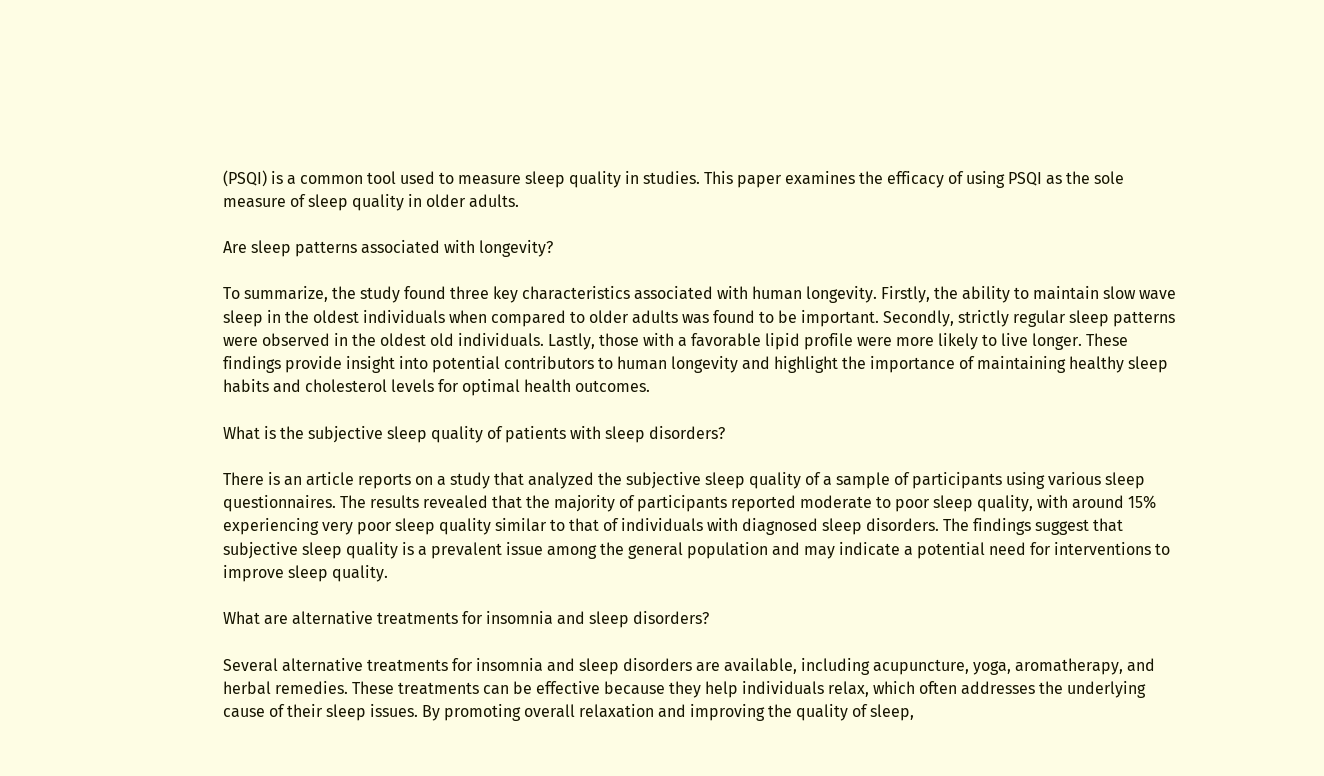(PSQI) is a common tool used to measure sleep quality in studies. This paper examines the efficacy of using PSQI as the sole measure of sleep quality in older adults.

Are sleep patterns associated with longevity?

To summarize, the study found three key characteristics associated with human longevity. Firstly, the ability to maintain slow wave sleep in the oldest individuals when compared to older adults was found to be important. Secondly, strictly regular sleep patterns were observed in the oldest old individuals. Lastly, those with a favorable lipid profile were more likely to live longer. These findings provide insight into potential contributors to human longevity and highlight the importance of maintaining healthy sleep habits and cholesterol levels for optimal health outcomes.

What is the subjective sleep quality of patients with sleep disorders?

There is an article reports on a study that analyzed the subjective sleep quality of a sample of participants using various sleep questionnaires. The results revealed that the majority of participants reported moderate to poor sleep quality, with around 15% experiencing very poor sleep quality similar to that of individuals with diagnosed sleep disorders. The findings suggest that subjective sleep quality is a prevalent issue among the general population and may indicate a potential need for interventions to improve sleep quality.

What are alternative treatments for insomnia and sleep disorders?

Several alternative treatments for insomnia and sleep disorders are available, including acupuncture, yoga, aromatherapy, and herbal remedies. These treatments can be effective because they help individuals relax, which often addresses the underlying cause of their sleep issues. By promoting overall relaxation and improving the quality of sleep,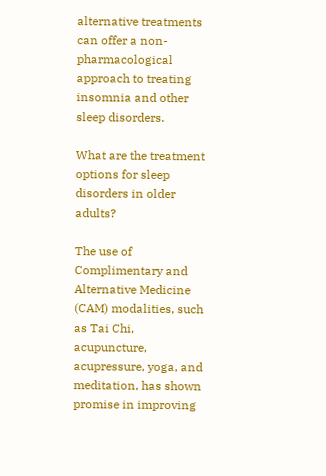alternative treatments can offer a non-pharmacological approach to treating insomnia and other sleep disorders.

What are the treatment options for sleep disorders in older adults?

The use of Complimentary and Alternative Medicine (CAM) modalities, such as Tai Chi, acupuncture, acupressure, yoga, and meditation, has shown promise in improving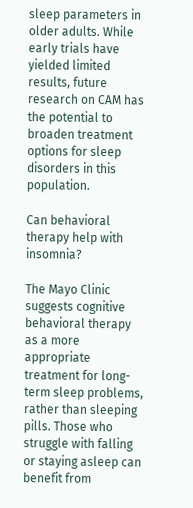sleep parameters in older adults. While early trials have yielded limited results, future research on CAM has the potential to broaden treatment options for sleep disorders in this population.

Can behavioral therapy help with insomnia?

The Mayo Clinic suggests cognitive behavioral therapy as a more appropriate treatment for long-term sleep problems, rather than sleeping pills. Those who struggle with falling or staying asleep can benefit from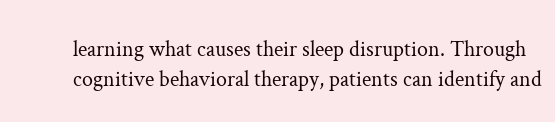learning what causes their sleep disruption. Through cognitive behavioral therapy, patients can identify and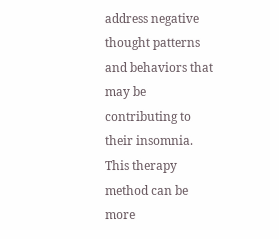address negative thought patterns and behaviors that may be contributing to their insomnia. This therapy method can be more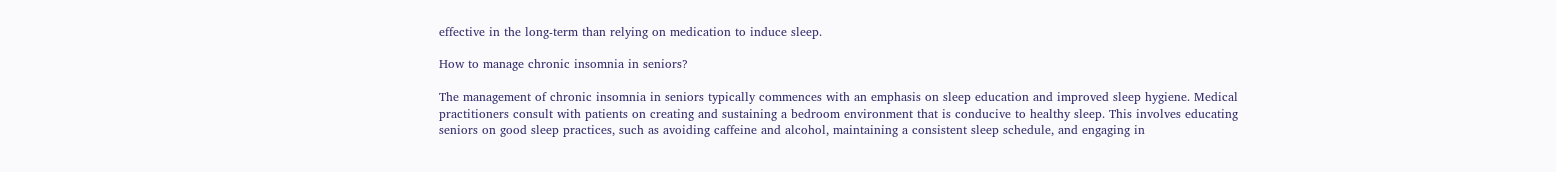effective in the long-term than relying on medication to induce sleep.

How to manage chronic insomnia in seniors?

The management of chronic insomnia in seniors typically commences with an emphasis on sleep education and improved sleep hygiene. Medical practitioners consult with patients on creating and sustaining a bedroom environment that is conducive to healthy sleep. This involves educating seniors on good sleep practices, such as avoiding caffeine and alcohol, maintaining a consistent sleep schedule, and engaging in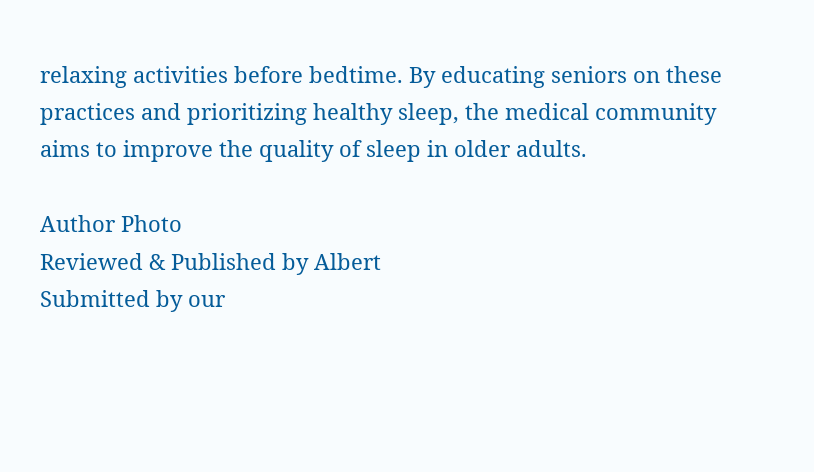relaxing activities before bedtime. By educating seniors on these practices and prioritizing healthy sleep, the medical community aims to improve the quality of sleep in older adults.

Author Photo
Reviewed & Published by Albert
Submitted by our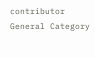contributor
General Category